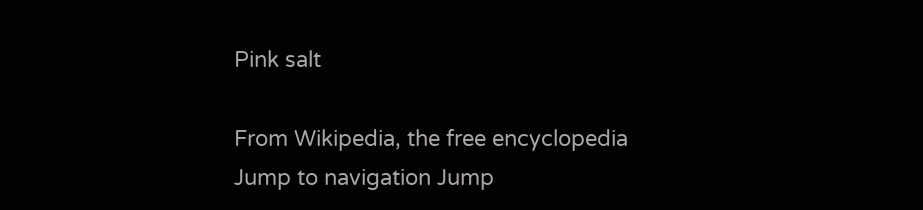Pink salt

From Wikipedia, the free encyclopedia
Jump to navigation Jump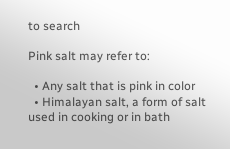to search

Pink salt may refer to:

  • Any salt that is pink in color
  • Himalayan salt, a form of salt used in cooking or in bath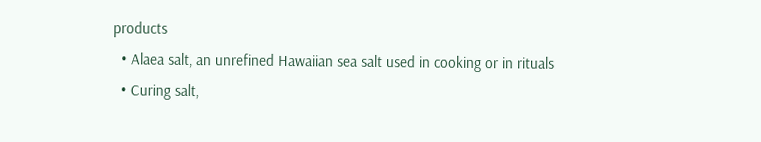products
  • Alaea salt, an unrefined Hawaiian sea salt used in cooking or in rituals
  • Curing salt,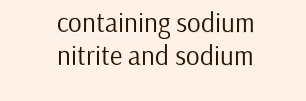containing sodium nitrite and sodium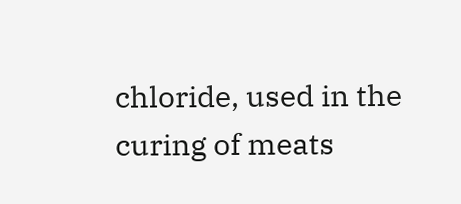chloride, used in the curing of meats